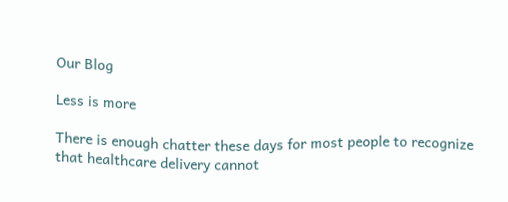Our Blog

Less is more

There is enough chatter these days for most people to recognize that healthcare delivery cannot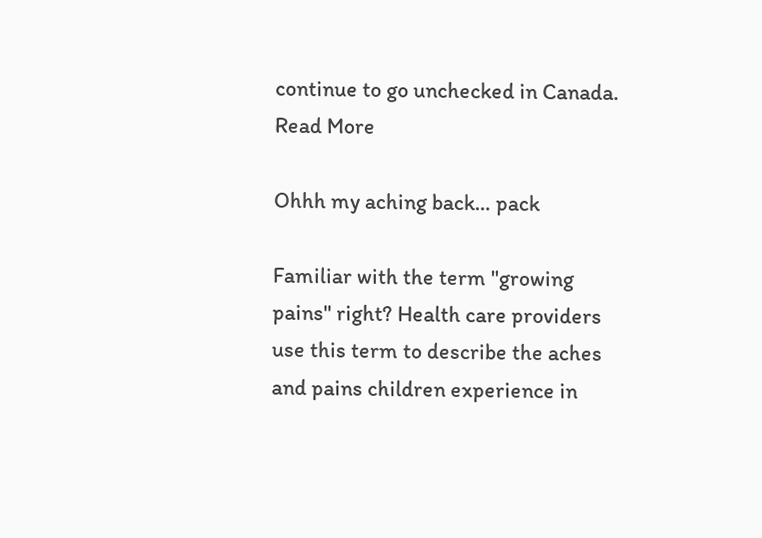continue to go unchecked in Canada.
Read More

Ohhh my aching back… pack

Familiar with the term "growing pains" right? Health care providers use this term to describe the aches and pains children experience in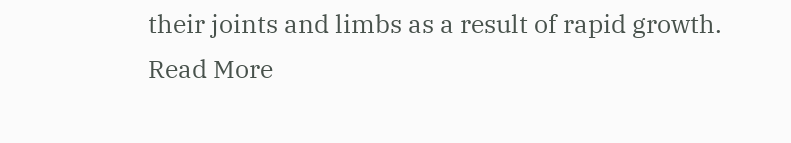their joints and limbs as a result of rapid growth.
Read More